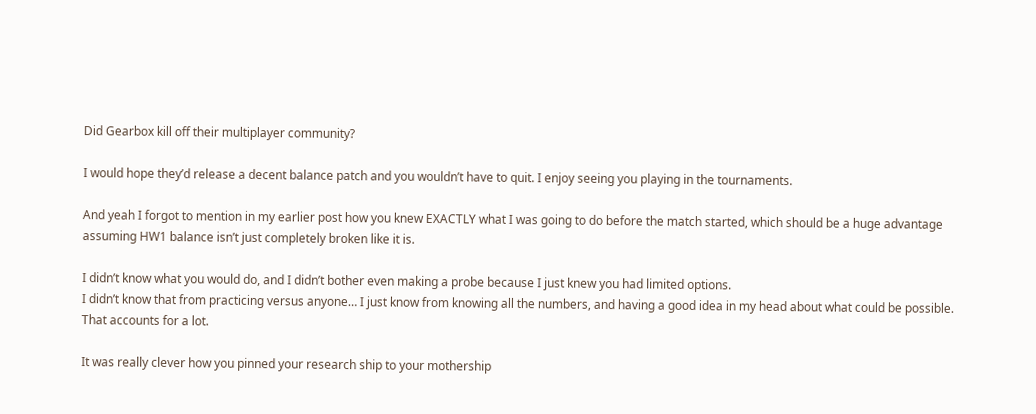Did Gearbox kill off their multiplayer community?

I would hope they’d release a decent balance patch and you wouldn’t have to quit. I enjoy seeing you playing in the tournaments.

And yeah I forgot to mention in my earlier post how you knew EXACTLY what I was going to do before the match started, which should be a huge advantage assuming HW1 balance isn’t just completely broken like it is.

I didn’t know what you would do, and I didn’t bother even making a probe because I just knew you had limited options.
I didn’t know that from practicing versus anyone… I just know from knowing all the numbers, and having a good idea in my head about what could be possible. That accounts for a lot.

It was really clever how you pinned your research ship to your mothership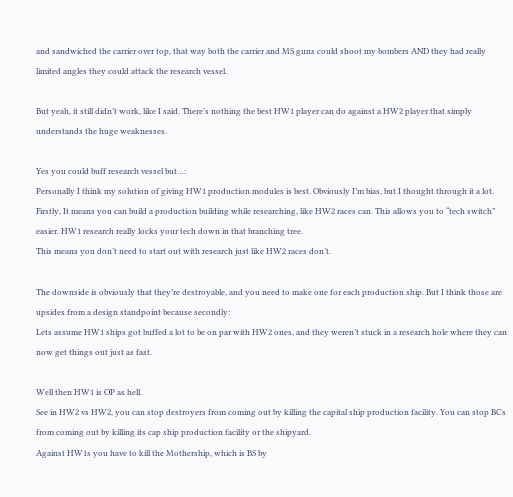and sandwiched the carrier over top, that way both the carrier and MS guns could shoot my bombers AND they had really limited angles they could attack the research vessel.

But yeah, it still didn’t work, like I said. There’s nothing the best HW1 player can do against a HW2 player that simply understands the huge weaknesses.

Yes you could buff research vessel but…:
Personally I think my solution of giving HW1 production modules is best. Obviously I’m bias, but I thought through it a lot.
Firstly, It means you can build a production building while researching, like HW2 races can. This allows you to “tech switch” easier. HW1 research really locks your tech down in that branching tree.
This means you don’t need to start out with research just like HW2 races don’t.

The downside is obviously that they’re destroyable, and you need to make one for each production ship. But I think those are upsides from a design standpoint because secondly:
Lets assume HW1 ships got buffed a lot to be on par with HW2 ones, and they weren’t stuck in a research hole where they can now get things out just as fast.

Well then HW1 is OP as hell.
See in HW2 vs HW2, you can stop destroyers from coming out by killing the capital ship production facility. You can stop BCs from coming out by killing its cap ship production facility or the shipyard.
Against HW1s you have to kill the Mothership, which is BS by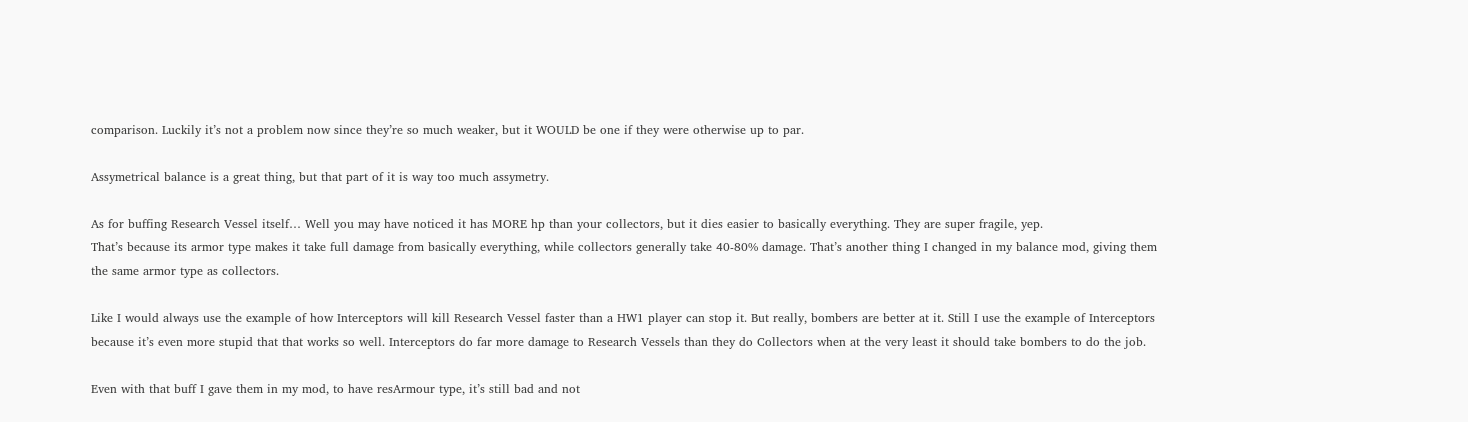comparison. Luckily it’s not a problem now since they’re so much weaker, but it WOULD be one if they were otherwise up to par.

Assymetrical balance is a great thing, but that part of it is way too much assymetry.

As for buffing Research Vessel itself… Well you may have noticed it has MORE hp than your collectors, but it dies easier to basically everything. They are super fragile, yep.
That’s because its armor type makes it take full damage from basically everything, while collectors generally take 40-80% damage. That’s another thing I changed in my balance mod, giving them the same armor type as collectors.

Like I would always use the example of how Interceptors will kill Research Vessel faster than a HW1 player can stop it. But really, bombers are better at it. Still I use the example of Interceptors because it’s even more stupid that that works so well. Interceptors do far more damage to Research Vessels than they do Collectors when at the very least it should take bombers to do the job.

Even with that buff I gave them in my mod, to have resArmour type, it’s still bad and not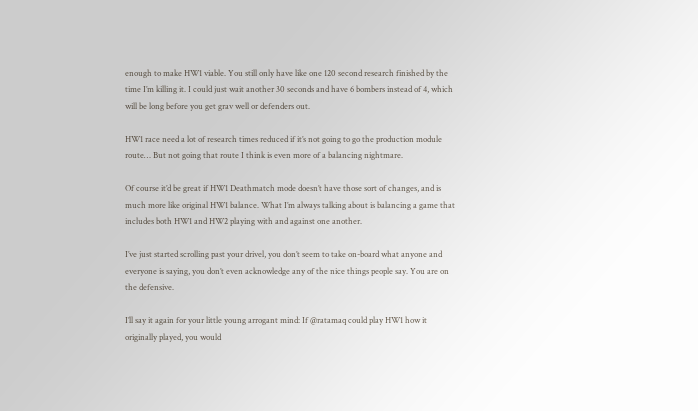enough to make HW1 viable. You still only have like one 120 second research finished by the time I’m killing it. I could just wait another 30 seconds and have 6 bombers instead of 4, which will be long before you get grav well or defenders out.

HW1 race need a lot of research times reduced if it’s not going to go the production module route… But not going that route I think is even more of a balancing nightmare.

Of course it’d be great if HW1 Deathmatch mode doesn’t have those sort of changes, and is much more like original HW1 balance. What I’m always talking about is balancing a game that includes both HW1 and HW2 playing with and against one another.

I’ve just started scrolling past your drivel, you don’t seem to take on-board what anyone and everyone is saying, you don’t even acknowledge any of the nice things people say. You are on the defensive.

I’ll say it again for your little young arrogant mind: If @ratamaq could play HW1 how it originally played, you would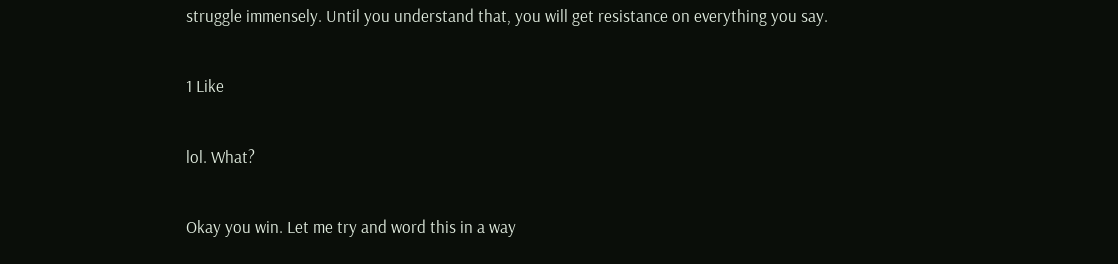struggle immensely. Until you understand that, you will get resistance on everything you say.

1 Like

lol. What?

Okay you win. Let me try and word this in a way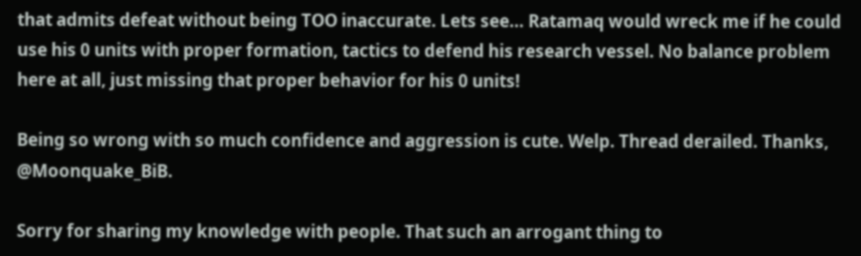that admits defeat without being TOO inaccurate. Lets see… Ratamaq would wreck me if he could use his 0 units with proper formation, tactics to defend his research vessel. No balance problem here at all, just missing that proper behavior for his 0 units!

Being so wrong with so much confidence and aggression is cute. Welp. Thread derailed. Thanks, @Moonquake_BiB.

Sorry for sharing my knowledge with people. That such an arrogant thing to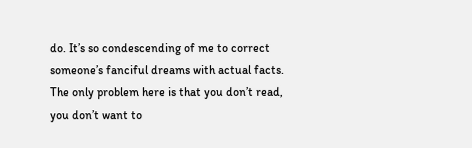do. It’s so condescending of me to correct someone’s fanciful dreams with actual facts.
The only problem here is that you don’t read, you don’t want to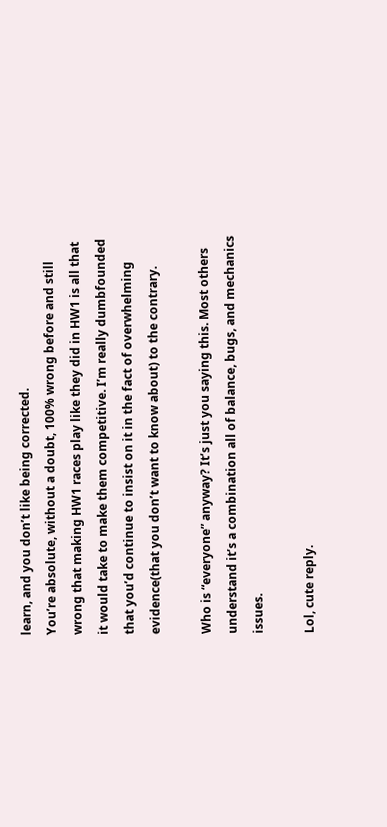learn, and you don’t like being corrected.
You’re absolute, without a doubt, 100% wrong before and still wrong that making HW1 races play like they did in HW1 is all that it would take to make them competitive. I’m really dumbfounded that you’d continue to insist on it in the fact of overwhelming evidence(that you don’t want to know about) to the contrary.

Who is “everyone” anyway? It’s just you saying this. Most others understand it’s a combination all of balance, bugs, and mechanics issues.

Lol, cute reply.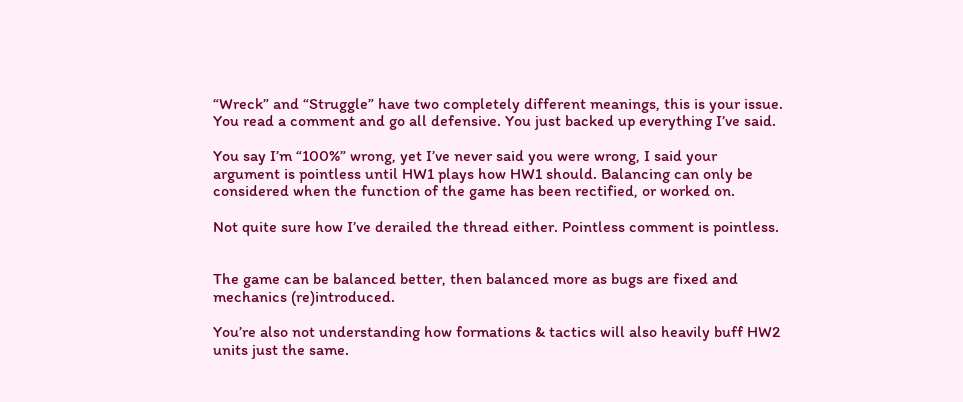“Wreck” and “Struggle” have two completely different meanings, this is your issue. You read a comment and go all defensive. You just backed up everything I’ve said.

You say I’m “100%” wrong, yet I’ve never said you were wrong, I said your argument is pointless until HW1 plays how HW1 should. Balancing can only be considered when the function of the game has been rectified, or worked on.

Not quite sure how I’ve derailed the thread either. Pointless comment is pointless.


The game can be balanced better, then balanced more as bugs are fixed and mechanics (re)introduced.

You’re also not understanding how formations & tactics will also heavily buff HW2 units just the same.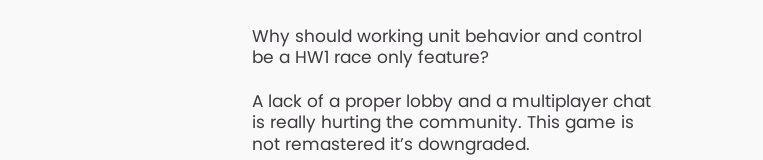Why should working unit behavior and control be a HW1 race only feature?

A lack of a proper lobby and a multiplayer chat is really hurting the community. This game is not remastered it’s downgraded.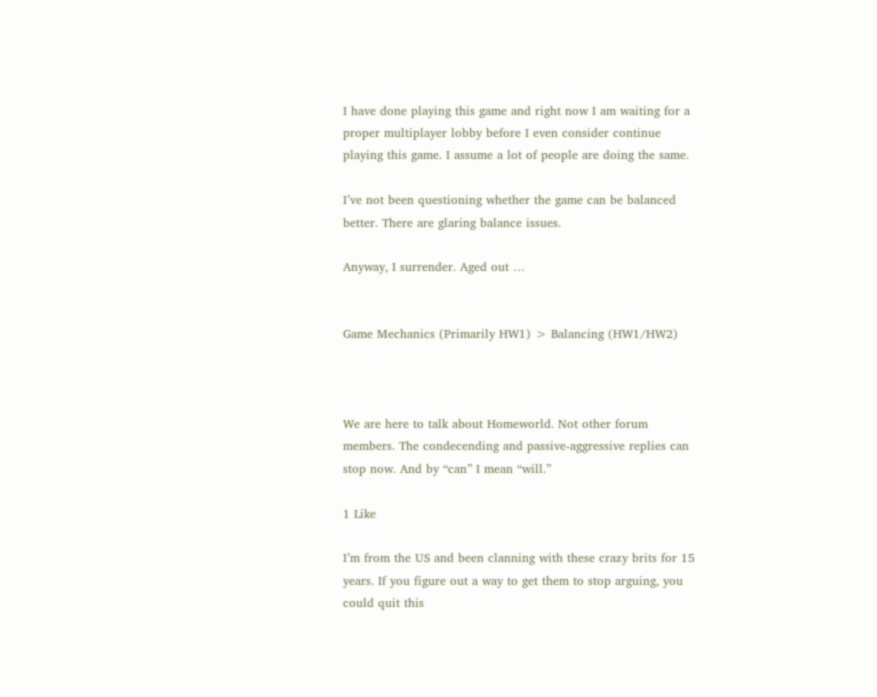I have done playing this game and right now I am waiting for a proper multiplayer lobby before I even consider continue playing this game. I assume a lot of people are doing the same.

I’ve not been questioning whether the game can be balanced better. There are glaring balance issues.

Anyway, I surrender. Aged out …


Game Mechanics (Primarily HW1) > Balancing (HW1/HW2)



We are here to talk about Homeworld. Not other forum members. The condecending and passive-aggressive replies can stop now. And by “can” I mean “will.”

1 Like

I’m from the US and been clanning with these crazy brits for 15 years. If you figure out a way to get them to stop arguing, you could quit this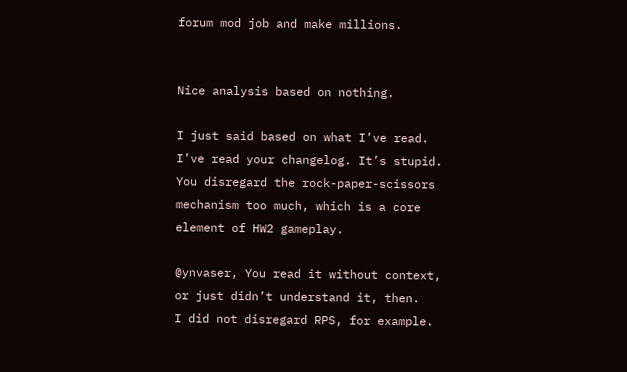forum mod job and make millions.


Nice analysis based on nothing.

I just said based on what I’ve read. I’ve read your changelog. It’s stupid. You disregard the rock-paper-scissors mechanism too much, which is a core element of HW2 gameplay.

@ynvaser, You read it without context, or just didn’t understand it, then.
I did not disregard RPS, for example.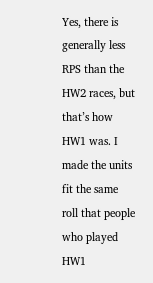Yes, there is generally less RPS than the HW2 races, but that’s how HW1 was. I made the units fit the same roll that people who played HW1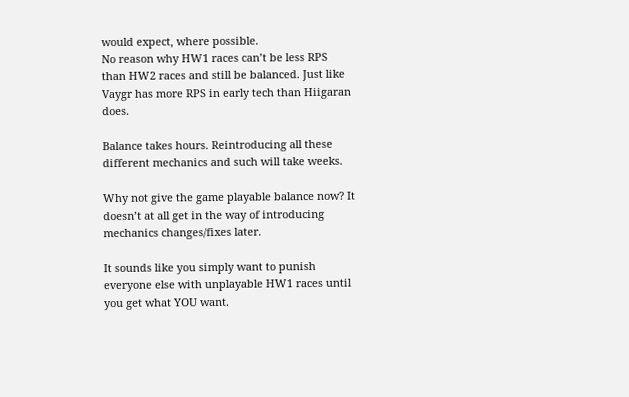would expect, where possible.
No reason why HW1 races can’t be less RPS than HW2 races and still be balanced. Just like Vaygr has more RPS in early tech than Hiigaran does.

Balance takes hours. Reintroducing all these different mechanics and such will take weeks.

Why not give the game playable balance now? It doesn’t at all get in the way of introducing mechanics changes/fixes later.

It sounds like you simply want to punish everyone else with unplayable HW1 races until you get what YOU want.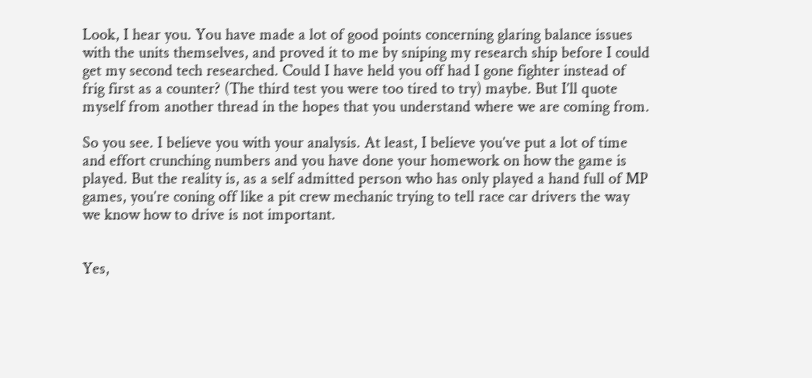Look, I hear you. You have made a lot of good points concerning glaring balance issues with the units themselves, and proved it to me by sniping my research ship before I could get my second tech researched. Could I have held you off had I gone fighter instead of frig first as a counter? (The third test you were too tired to try) maybe. But I’ll quote myself from another thread in the hopes that you understand where we are coming from.

So you see. I believe you with your analysis. At least, I believe you’ve put a lot of time and effort crunching numbers and you have done your homework on how the game is played. But the reality is, as a self admitted person who has only played a hand full of MP games, you’re coning off like a pit crew mechanic trying to tell race car drivers the way we know how to drive is not important.


Yes,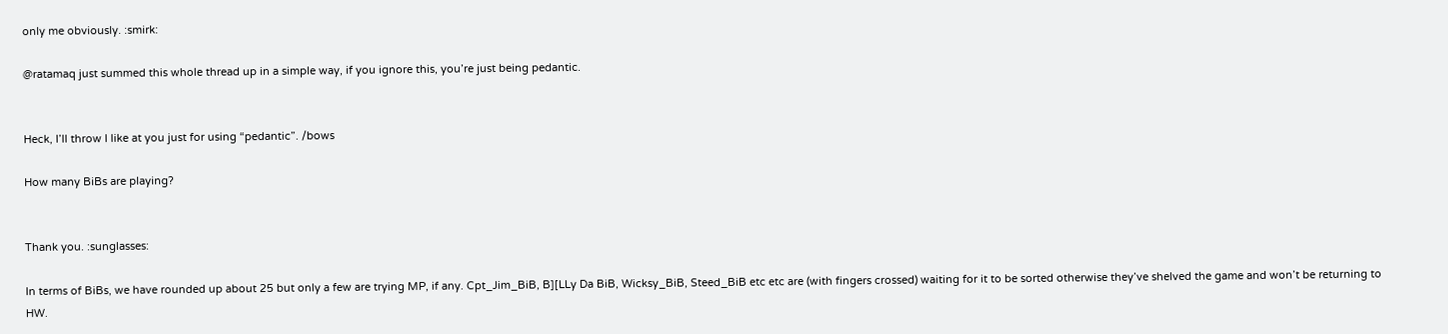only me obviously. :smirk:

@ratamaq just summed this whole thread up in a simple way, if you ignore this, you’re just being pedantic.


Heck, I’ll throw I like at you just for using “pedantic”. /bows

How many BiBs are playing?


Thank you. :sunglasses:

In terms of BiBs, we have rounded up about 25 but only a few are trying MP, if any. Cpt_Jim_BiB, B][LLy Da BiB, Wicksy_BiB, Steed_BiB etc etc are (with fingers crossed) waiting for it to be sorted otherwise they’ve shelved the game and won’t be returning to HW.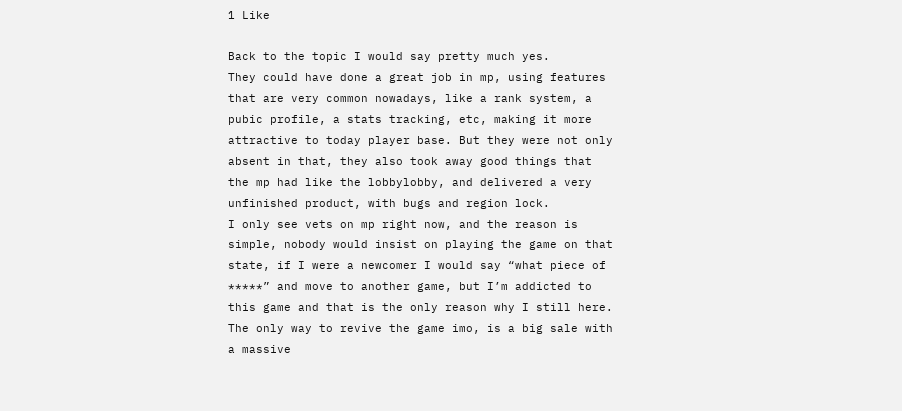1 Like

Back to the topic I would say pretty much yes.
They could have done a great job in mp, using features that are very common nowadays, like a rank system, a pubic profile, a stats tracking, etc, making it more attractive to today player base. But they were not only absent in that, they also took away good things that the mp had like the lobbylobby, and delivered a very unfinished product, with bugs and region lock.
I only see vets on mp right now, and the reason is simple, nobody would insist on playing the game on that state, if I were a newcomer I would say “what piece of *****” and move to another game, but I’m addicted to this game and that is the only reason why I still here.
The only way to revive the game imo, is a big sale with a massive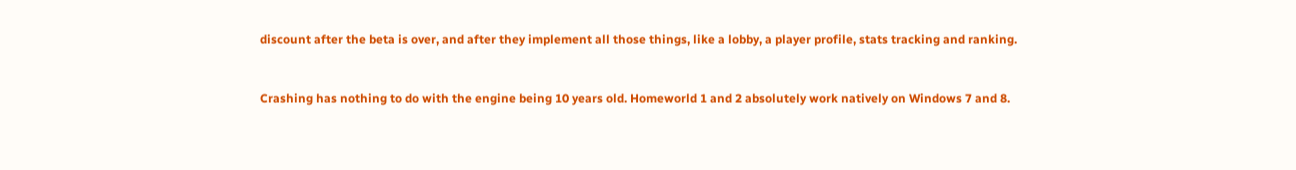discount after the beta is over, and after they implement all those things, like a lobby, a player profile, stats tracking and ranking.


Crashing has nothing to do with the engine being 10 years old. Homeworld 1 and 2 absolutely work natively on Windows 7 and 8.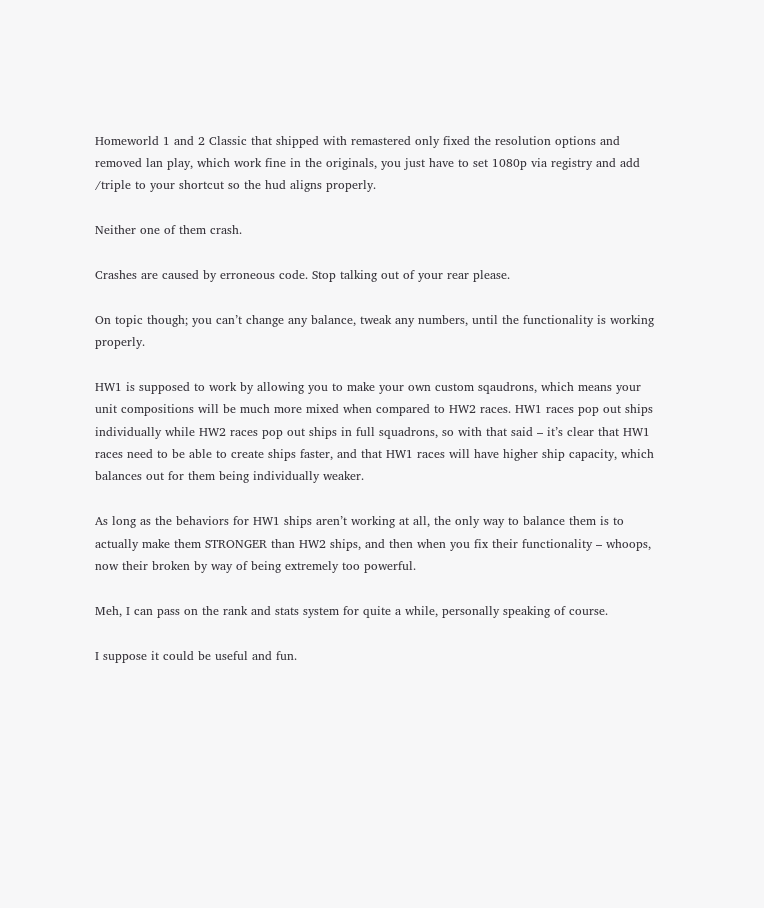Homeworld 1 and 2 Classic that shipped with remastered only fixed the resolution options and removed lan play, which work fine in the originals, you just have to set 1080p via registry and add /triple to your shortcut so the hud aligns properly.

Neither one of them crash.

Crashes are caused by erroneous code. Stop talking out of your rear please.

On topic though; you can’t change any balance, tweak any numbers, until the functionality is working properly.

HW1 is supposed to work by allowing you to make your own custom sqaudrons, which means your unit compositions will be much more mixed when compared to HW2 races. HW1 races pop out ships individually while HW2 races pop out ships in full squadrons, so with that said – it’s clear that HW1 races need to be able to create ships faster, and that HW1 races will have higher ship capacity, which balances out for them being individually weaker.

As long as the behaviors for HW1 ships aren’t working at all, the only way to balance them is to actually make them STRONGER than HW2 ships, and then when you fix their functionality – whoops, now their broken by way of being extremely too powerful.

Meh, I can pass on the rank and stats system for quite a while, personally speaking of course.

I suppose it could be useful and fun.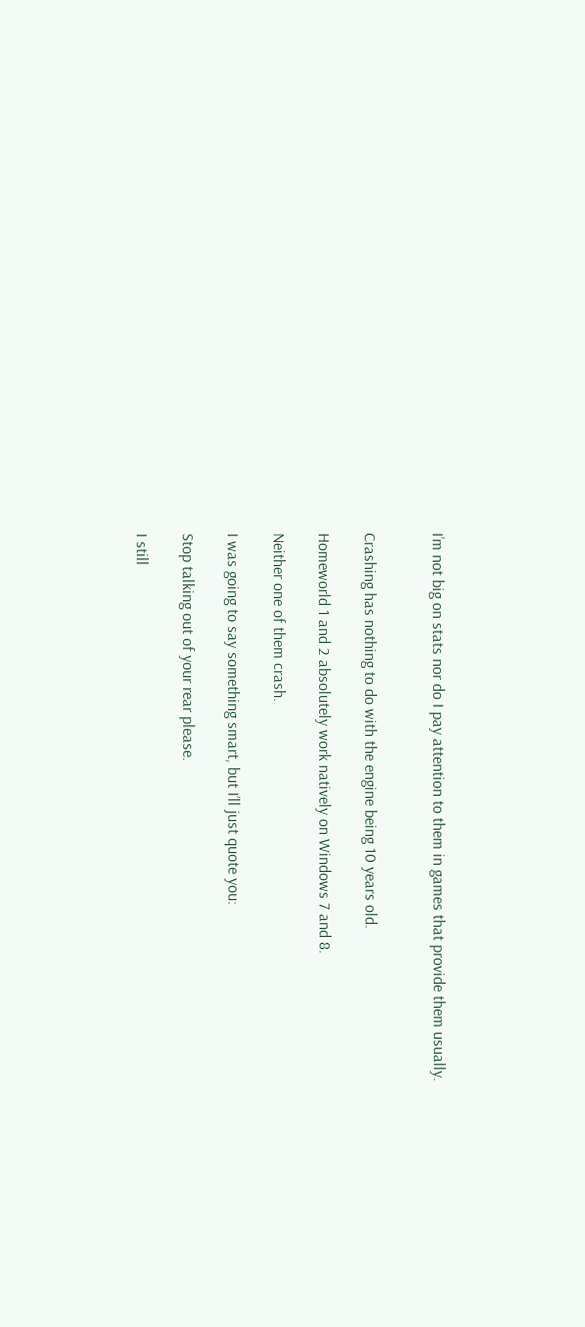I’m not big on stats nor do I pay attention to them in games that provide them usually.


Crashing has nothing to do with the engine being 10 years old.

Homeworld 1 and 2 absolutely work natively on Windows 7 and 8.

Neither one of them crash.

I was going to say something smart, but I’ll just quote you:

Stop talking out of your rear please.

I still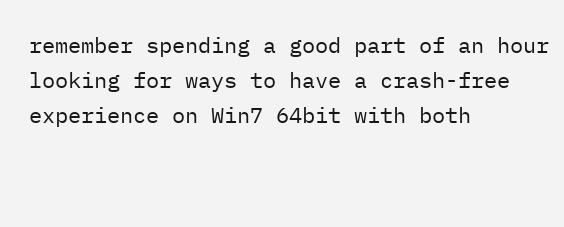remember spending a good part of an hour looking for ways to have a crash-free experience on Win7 64bit with both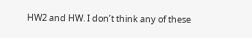HW2 and HW. I don’t think any of these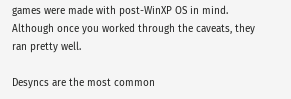games were made with post-WinXP OS in mind. Although once you worked through the caveats, they ran pretty well.

Desyncs are the most common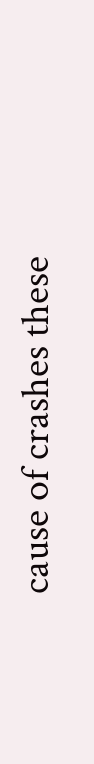cause of crashes these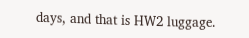days, and that is HW2 luggage.